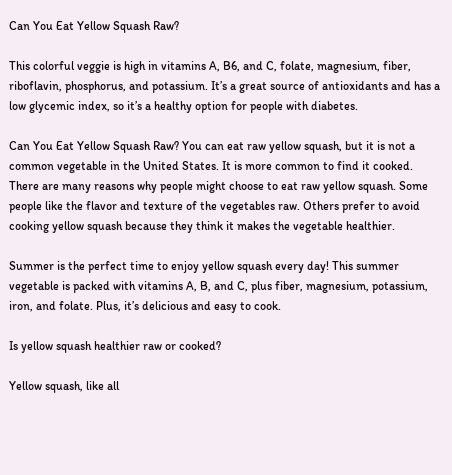Can You Eat Yellow Squash Raw?

This colorful veggie is high in vitamins A, B6, and C, folate, magnesium, fiber, riboflavin, phosphorus, and potassium. It’s a great source of antioxidants and has a low glycemic index, so it’s a healthy option for people with diabetes.

Can You Eat Yellow Squash Raw? You can eat raw yellow squash, but it is not a common vegetable in the United States. It is more common to find it cooked. There are many reasons why people might choose to eat raw yellow squash. Some people like the flavor and texture of the vegetables raw. Others prefer to avoid cooking yellow squash because they think it makes the vegetable healthier.

Summer is the perfect time to enjoy yellow squash every day! This summer vegetable is packed with vitamins A, B, and C, plus fiber, magnesium, potassium, iron, and folate. Plus, it’s delicious and easy to cook.

Is yellow squash healthier raw or cooked?

Yellow squash, like all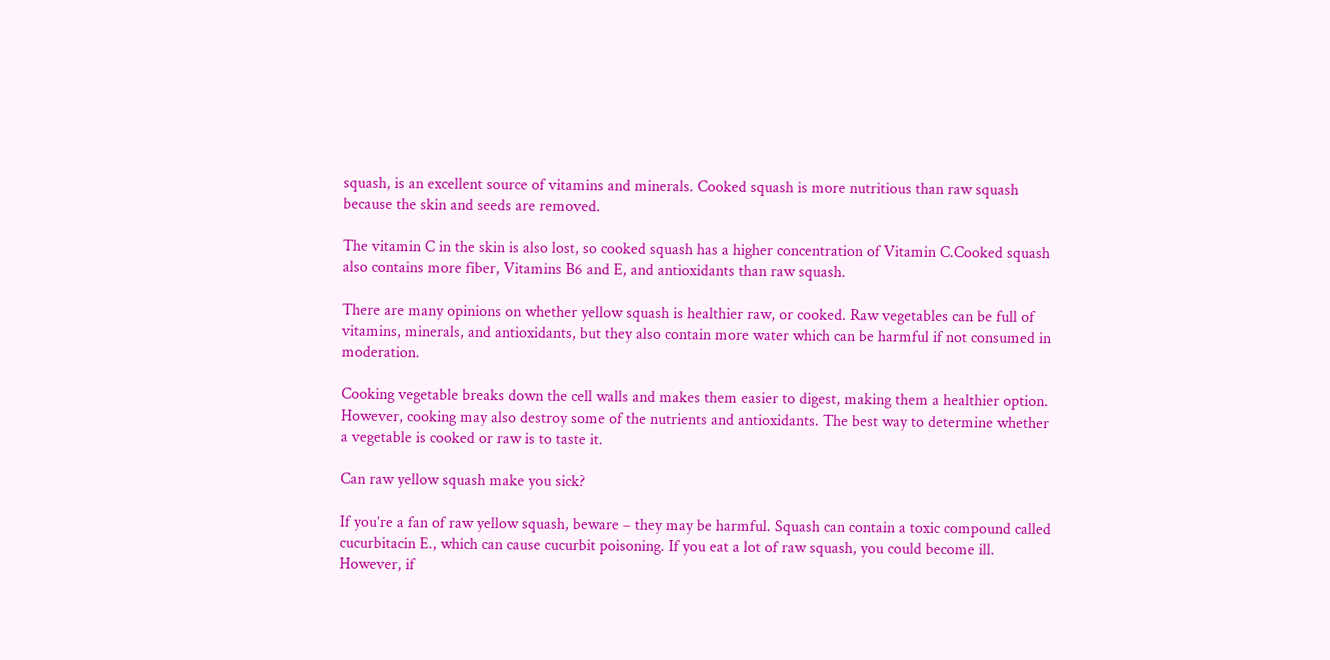squash, is an excellent source of vitamins and minerals. Cooked squash is more nutritious than raw squash because the skin and seeds are removed.

The vitamin C in the skin is also lost, so cooked squash has a higher concentration of Vitamin C.Cooked squash also contains more fiber, Vitamins B6 and E, and antioxidants than raw squash.

There are many opinions on whether yellow squash is healthier raw, or cooked. Raw vegetables can be full of vitamins, minerals, and antioxidants, but they also contain more water which can be harmful if not consumed in moderation.

Cooking vegetable breaks down the cell walls and makes them easier to digest, making them a healthier option. However, cooking may also destroy some of the nutrients and antioxidants. The best way to determine whether a vegetable is cooked or raw is to taste it.

Can raw yellow squash make you sick?

If you’re a fan of raw yellow squash, beware – they may be harmful. Squash can contain a toxic compound called cucurbitacin E., which can cause cucurbit poisoning. If you eat a lot of raw squash, you could become ill. However, if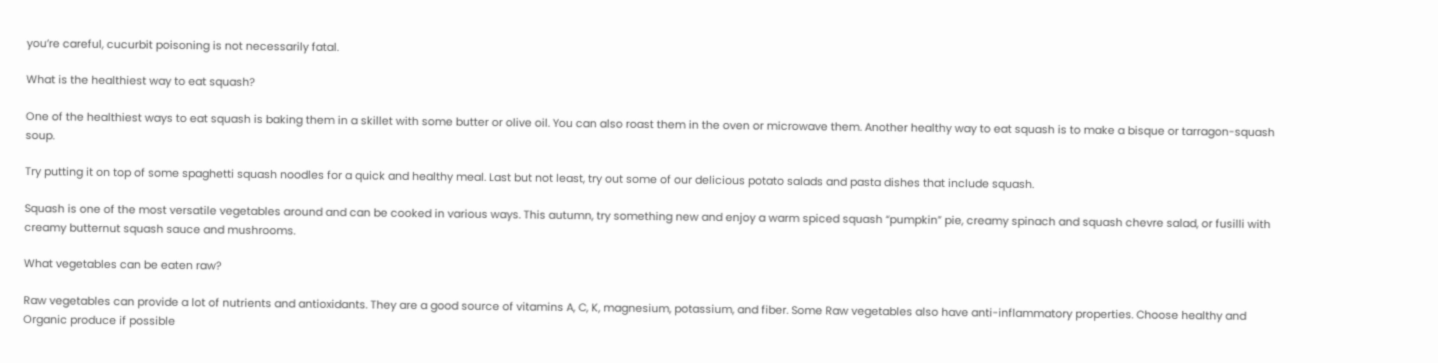you’re careful, cucurbit poisoning is not necessarily fatal.

What is the healthiest way to eat squash?

One of the healthiest ways to eat squash is baking them in a skillet with some butter or olive oil. You can also roast them in the oven or microwave them. Another healthy way to eat squash is to make a bisque or tarragon-squash soup.

Try putting it on top of some spaghetti squash noodles for a quick and healthy meal. Last but not least, try out some of our delicious potato salads and pasta dishes that include squash.

Squash is one of the most versatile vegetables around and can be cooked in various ways. This autumn, try something new and enjoy a warm spiced squash “pumpkin” pie, creamy spinach and squash chevre salad, or fusilli with creamy butternut squash sauce and mushrooms.

What vegetables can be eaten raw?

Raw vegetables can provide a lot of nutrients and antioxidants. They are a good source of vitamins A, C, K, magnesium, potassium, and fiber. Some Raw vegetables also have anti-inflammatory properties. Choose healthy and Organic produce if possible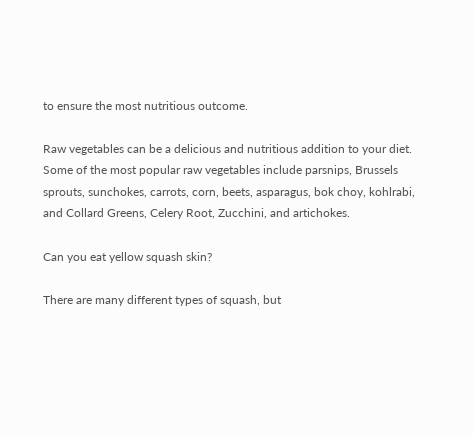to ensure the most nutritious outcome.

Raw vegetables can be a delicious and nutritious addition to your diet. Some of the most popular raw vegetables include parsnips, Brussels sprouts, sunchokes, carrots, corn, beets, asparagus, bok choy, kohlrabi, and Collard Greens, Celery Root, Zucchini, and artichokes.

Can you eat yellow squash skin?

There are many different types of squash, but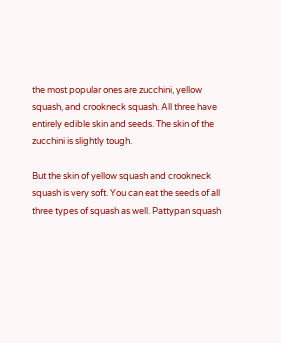the most popular ones are zucchini, yellow squash, and crookneck squash. All three have entirely edible skin and seeds. The skin of the zucchini is slightly tough.

But the skin of yellow squash and crookneck squash is very soft. You can eat the seeds of all three types of squash as well. Pattypan squash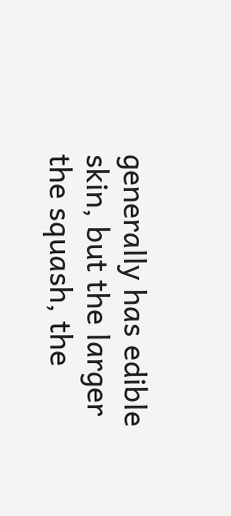generally has edible skin, but the larger the squash, the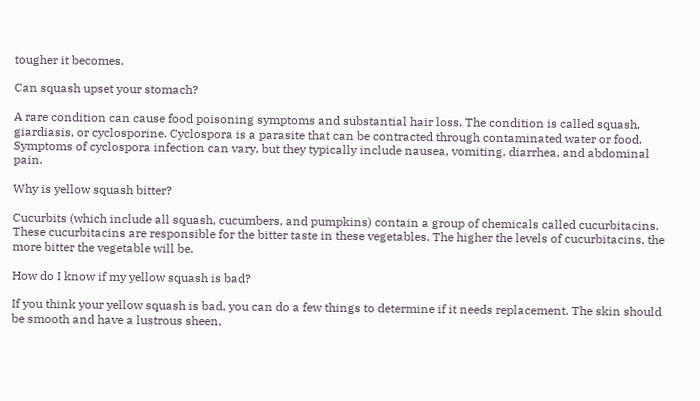tougher it becomes.

Can squash upset your stomach?

A rare condition can cause food poisoning symptoms and substantial hair loss. The condition is called squash, giardiasis, or cyclosporine. Cyclospora is a parasite that can be contracted through contaminated water or food. Symptoms of cyclospora infection can vary, but they typically include nausea, vomiting, diarrhea, and abdominal pain.

Why is yellow squash bitter?

Cucurbits (which include all squash, cucumbers, and pumpkins) contain a group of chemicals called cucurbitacins. These cucurbitacins are responsible for the bitter taste in these vegetables. The higher the levels of cucurbitacins, the more bitter the vegetable will be.

How do I know if my yellow squash is bad?

If you think your yellow squash is bad, you can do a few things to determine if it needs replacement. The skin should be smooth and have a lustrous sheen,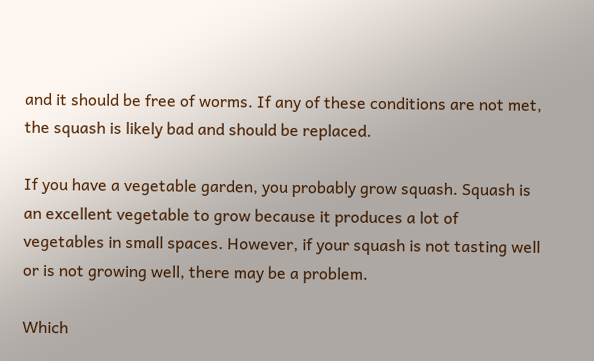and it should be free of worms. If any of these conditions are not met, the squash is likely bad and should be replaced.

If you have a vegetable garden, you probably grow squash. Squash is an excellent vegetable to grow because it produces a lot of vegetables in small spaces. However, if your squash is not tasting well or is not growing well, there may be a problem.

Which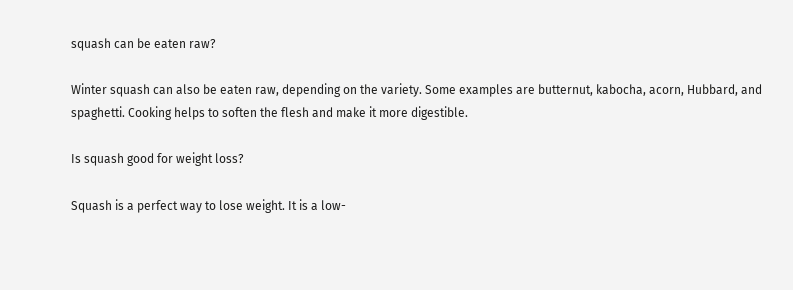squash can be eaten raw?

Winter squash can also be eaten raw, depending on the variety. Some examples are butternut, kabocha, acorn, Hubbard, and spaghetti. Cooking helps to soften the flesh and make it more digestible.

Is squash good for weight loss?

Squash is a perfect way to lose weight. It is a low-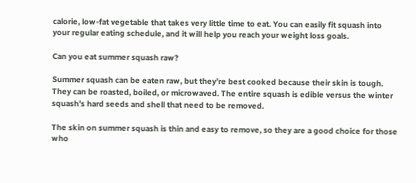calorie, low-fat vegetable that takes very little time to eat. You can easily fit squash into your regular eating schedule, and it will help you reach your weight loss goals.

Can you eat summer squash raw?

Summer squash can be eaten raw, but they’re best cooked because their skin is tough. They can be roasted, boiled, or microwaved. The entire squash is edible versus the winter squash’s hard seeds and shell that need to be removed.

The skin on summer squash is thin and easy to remove, so they are a good choice for those who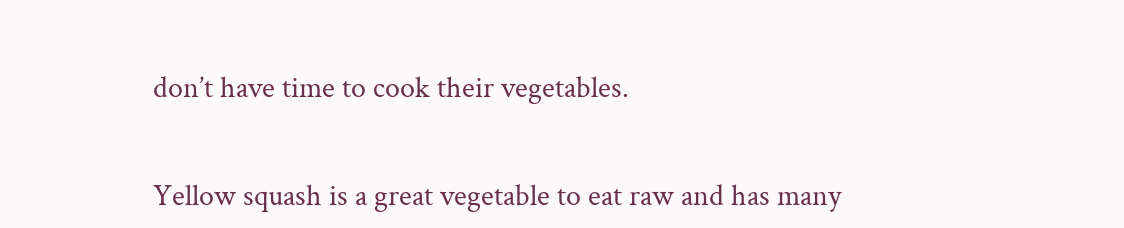don’t have time to cook their vegetables.


Yellow squash is a great vegetable to eat raw and has many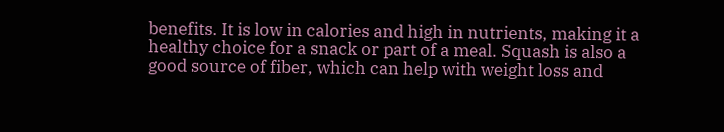benefits. It is low in calories and high in nutrients, making it a healthy choice for a snack or part of a meal. Squash is also a good source of fiber, which can help with weight loss and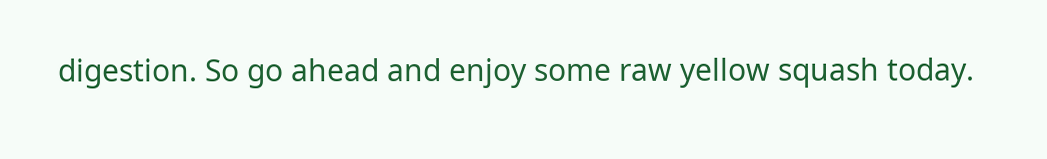digestion. So go ahead and enjoy some raw yellow squash today.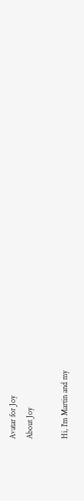Avatar for Joy
About Joy

Hi, I'm Martin and my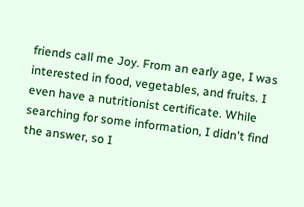friends call me Joy. From an early age, I was interested in food, vegetables, and fruits. I even have a nutritionist certificate. While searching for some information, I didn't find the answer, so I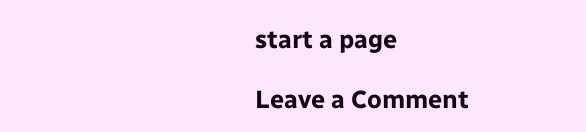start a page

Leave a Comment